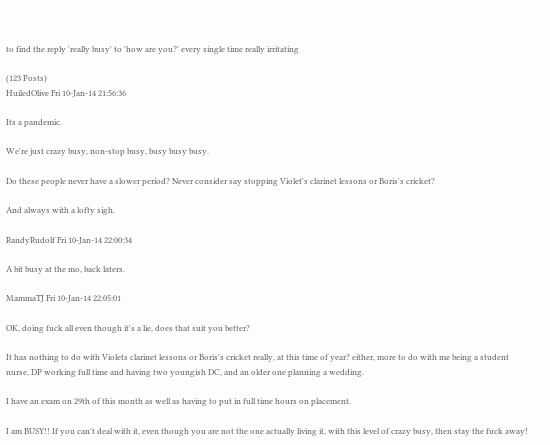to find the reply 'really busy' to 'how are you?' every single time really irritating

(123 Posts)
HuiledOlive Fri 10-Jan-14 21:56:36

Its a pandemic.

We're just crazy busy, non-stop busy, busy busy busy.

Do these people never have a slower period? Never consider say stopping Violet's clarinet lessons or Boris's cricket?

And always with a lofty sigh.

RandyRudolf Fri 10-Jan-14 22:00:34

A bit busy at the mo, back laters.

MammaTJ Fri 10-Jan-14 22:05:01

OK, doing fuck all even though it's a lie, does that suit you better?

It has nothing to do with Violets clarinet lessons or Boris's cricket really, at this time of year? either, more to do with me being a student nurse, DP working full time and having two youngish DC, and an older one planning a wedding.

I have an exam on 29th of this month as well as having to put in full time hours on placement.

I am BUSY!! If you can't deal with it, even though you are not the one actually living it, with this level of crazy busy, then stay the fuck away!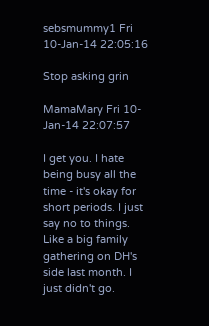sebsmummy1 Fri 10-Jan-14 22:05:16

Stop asking grin

MamaMary Fri 10-Jan-14 22:07:57

I get you. I hate being busy all the time - it's okay for short periods. I just say no to things. Like a big family gathering on DH's side last month. I just didn't go.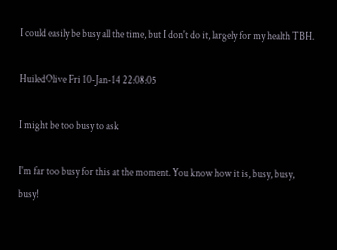I could easily be busy all the time, but I don't do it, largely for my health TBH.

HuiledOlive Fri 10-Jan-14 22:08:05

I might be too busy to ask

I'm far too busy for this at the moment. You know how it is, busy, busy, busy!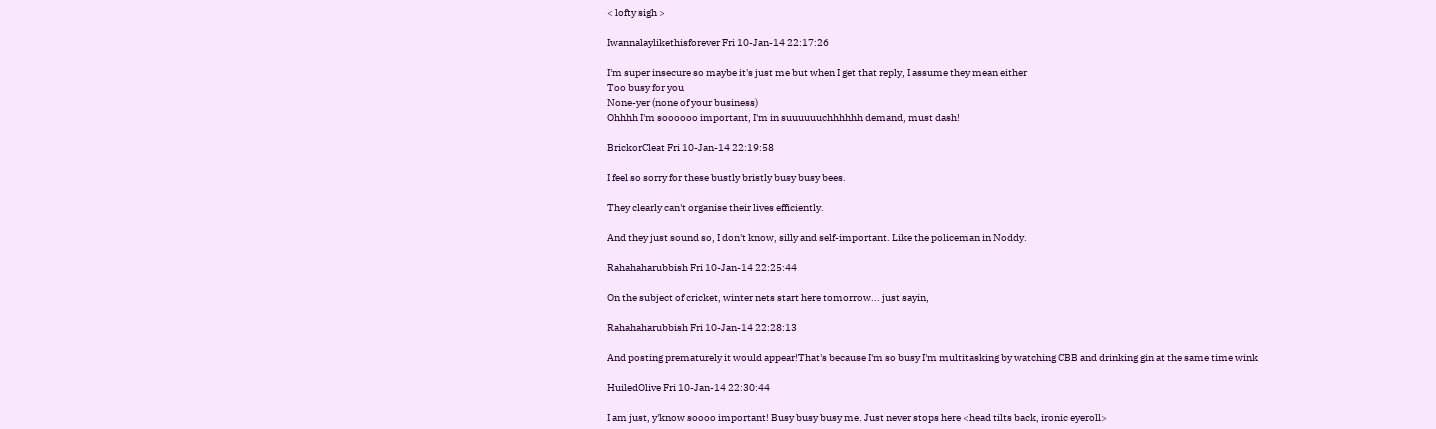< lofty sigh >

Iwannalaylikethisforever Fri 10-Jan-14 22:17:26

I'm super insecure so maybe it's just me but when I get that reply, I assume they mean either
Too busy for you
None-yer (none of your business)
Ohhhh I'm soooooo important, I'm in suuuuuuchhhhhh demand, must dash!

BrickorCleat Fri 10-Jan-14 22:19:58

I feel so sorry for these bustly bristly busy busy bees.

They clearly can't organise their lives efficiently.

And they just sound so, I don't know, silly and self-important. Like the policeman in Noddy.

Rahahaharubbish Fri 10-Jan-14 22:25:44

On the subject of cricket, winter nets start here tomorrow... just sayin,

Rahahaharubbish Fri 10-Jan-14 22:28:13

And posting prematurely it would appear!That's because I'm so busy I'm multitasking by watching CBB and drinking gin at the same time wink

HuiledOlive Fri 10-Jan-14 22:30:44

I am just, y'know soooo important! Busy busy busy me. Just never stops here <head tilts back, ironic eyeroll>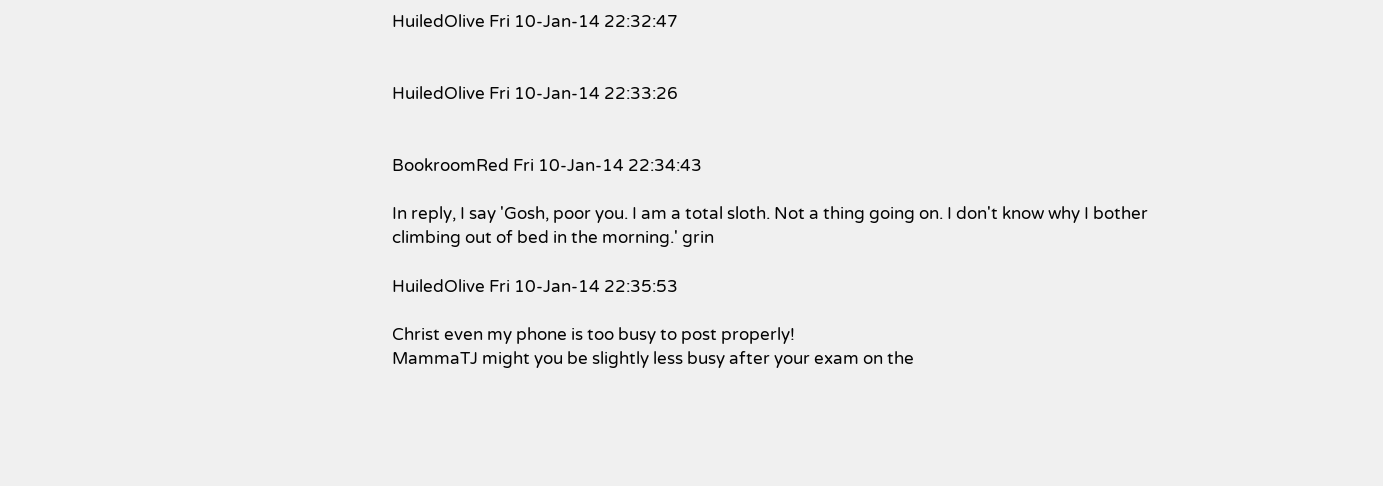HuiledOlive Fri 10-Jan-14 22:32:47


HuiledOlive Fri 10-Jan-14 22:33:26


BookroomRed Fri 10-Jan-14 22:34:43

In reply, I say 'Gosh, poor you. I am a total sloth. Not a thing going on. I don't know why I bother climbing out of bed in the morning.' grin

HuiledOlive Fri 10-Jan-14 22:35:53

Christ even my phone is too busy to post properly!
MammaTJ might you be slightly less busy after your exam on the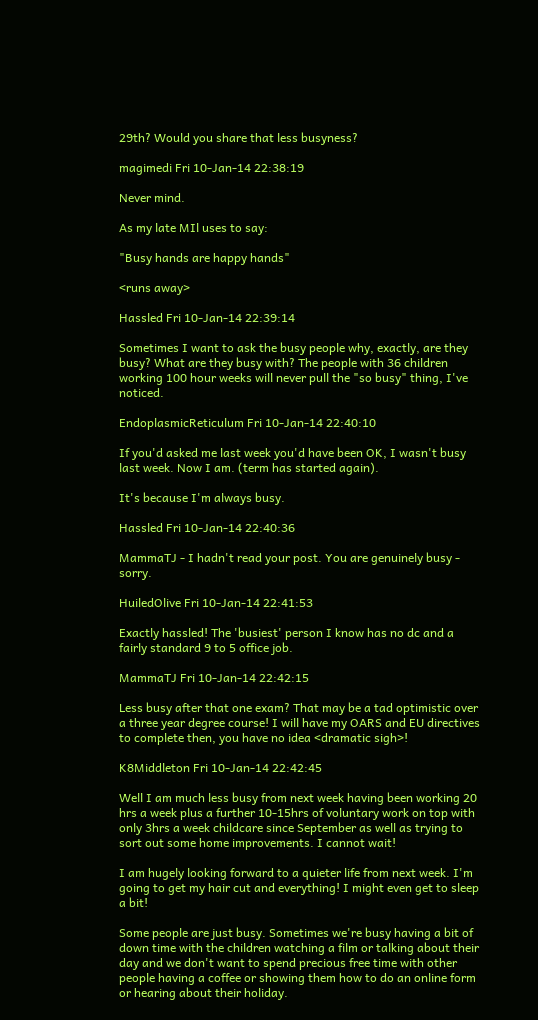29th? Would you share that less busyness?

magimedi Fri 10-Jan-14 22:38:19

Never mind.

As my late MIl uses to say:

"Busy hands are happy hands"

<runs away>

Hassled Fri 10-Jan-14 22:39:14

Sometimes I want to ask the busy people why, exactly, are they busy? What are they busy with? The people with 36 children working 100 hour weeks will never pull the "so busy" thing, I've noticed.

EndoplasmicReticulum Fri 10-Jan-14 22:40:10

If you'd asked me last week you'd have been OK, I wasn't busy last week. Now I am. (term has started again).

It's because I'm always busy.

Hassled Fri 10-Jan-14 22:40:36

MammaTJ - I hadn't read your post. You are genuinely busy - sorry.

HuiledOlive Fri 10-Jan-14 22:41:53

Exactly hassled! The 'busiest' person I know has no dc and a fairly standard 9 to 5 office job.

MammaTJ Fri 10-Jan-14 22:42:15

Less busy after that one exam? That may be a tad optimistic over a three year degree course! I will have my OARS and EU directives to complete then, you have no idea <dramatic sigh>!

K8Middleton Fri 10-Jan-14 22:42:45

Well I am much less busy from next week having been working 20 hrs a week plus a further 10-15hrs of voluntary work on top with only 3hrs a week childcare since September as well as trying to sort out some home improvements. I cannot wait!

I am hugely looking forward to a quieter life from next week. I'm going to get my hair cut and everything! I might even get to sleep a bit!

Some people are just busy. Sometimes we're busy having a bit of down time with the children watching a film or talking about their day and we don't want to spend precious free time with other people having a coffee or showing them how to do an online form or hearing about their holiday.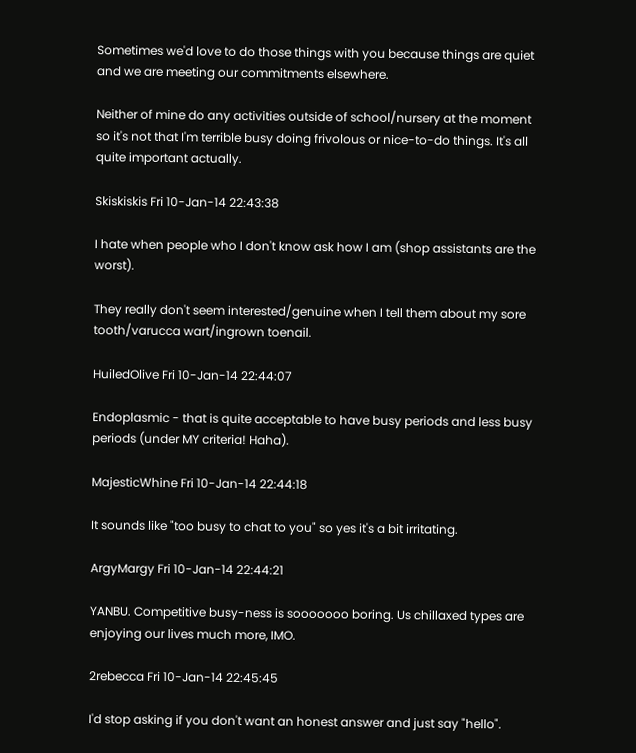Sometimes we'd love to do those things with you because things are quiet and we are meeting our commitments elsewhere.

Neither of mine do any activities outside of school/nursery at the moment so it's not that I'm terrible busy doing frivolous or nice-to-do things. It's all quite important actually.

Skiskiskis Fri 10-Jan-14 22:43:38

I hate when people who I don't know ask how I am (shop assistants are the worst).

They really don't seem interested/genuine when I tell them about my sore tooth/varucca wart/ingrown toenail.

HuiledOlive Fri 10-Jan-14 22:44:07

Endoplasmic - that is quite acceptable to have busy periods and less busy periods (under MY criteria! Haha).

MajesticWhine Fri 10-Jan-14 22:44:18

It sounds like "too busy to chat to you" so yes it's a bit irritating.

ArgyMargy Fri 10-Jan-14 22:44:21

YANBU. Competitive busy-ness is sooooooo boring. Us chillaxed types are enjoying our lives much more, IMO.

2rebecca Fri 10-Jan-14 22:45:45

I'd stop asking if you don't want an honest answer and just say "hello".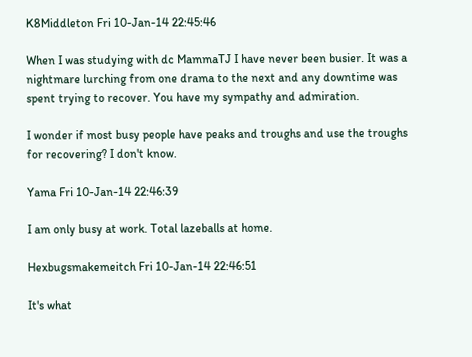K8Middleton Fri 10-Jan-14 22:45:46

When I was studying with dc MammaTJ I have never been busier. It was a nightmare lurching from one drama to the next and any downtime was spent trying to recover. You have my sympathy and admiration.

I wonder if most busy people have peaks and troughs and use the troughs for recovering? I don't know.

Yama Fri 10-Jan-14 22:46:39

I am only busy at work. Total lazeballs at home.

Hexbugsmakemeitch Fri 10-Jan-14 22:46:51

It's what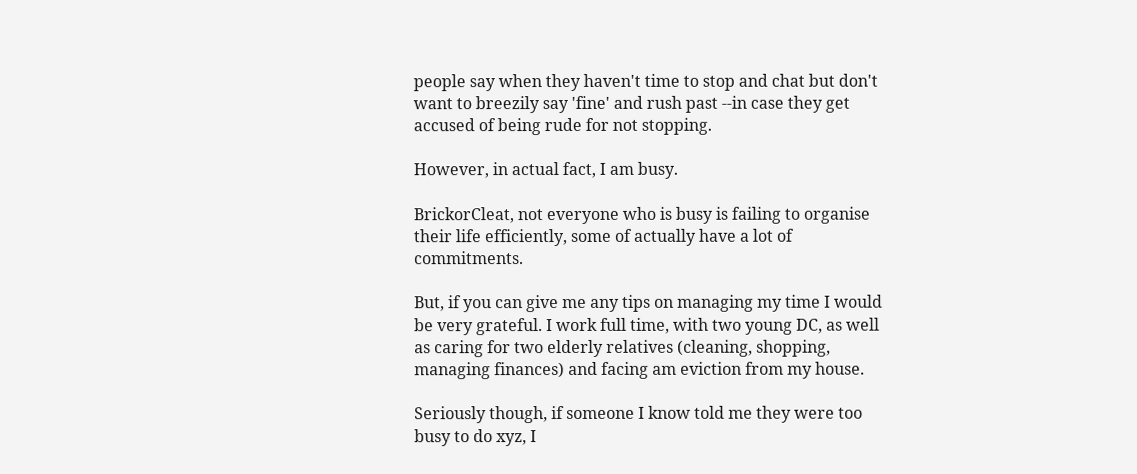people say when they haven't time to stop and chat but don't want to breezily say 'fine' and rush past --in case they get accused of being rude for not stopping.

However, in actual fact, I am busy.

BrickorCleat, not everyone who is busy is failing to organise their life efficiently, some of actually have a lot of commitments.

But, if you can give me any tips on managing my time I would be very grateful. I work full time, with two young DC, as well as caring for two elderly relatives (cleaning, shopping, managing finances) and facing am eviction from my house.

Seriously though, if someone I know told me they were too busy to do xyz, I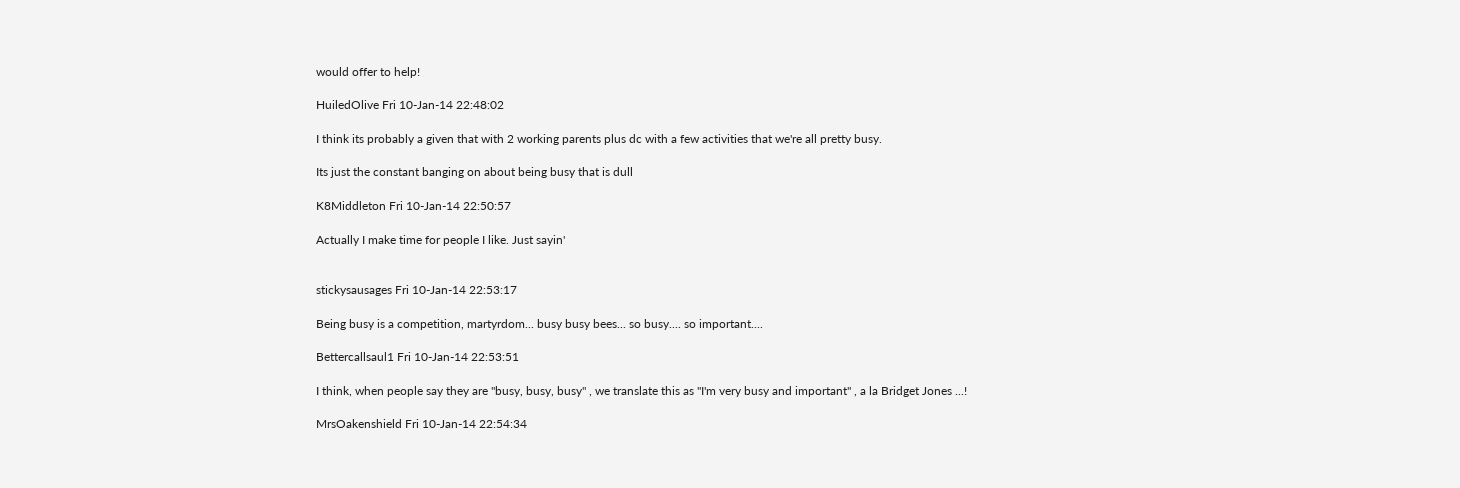would offer to help!

HuiledOlive Fri 10-Jan-14 22:48:02

I think its probably a given that with 2 working parents plus dc with a few activities that we're all pretty busy.

Its just the constant banging on about being busy that is dull

K8Middleton Fri 10-Jan-14 22:50:57

Actually I make time for people I like. Just sayin'


stickysausages Fri 10-Jan-14 22:53:17

Being busy is a competition, martyrdom... busy busy bees... so busy.... so important....

Bettercallsaul1 Fri 10-Jan-14 22:53:51

I think, when people say they are "busy, busy, busy" , we translate this as "I'm very busy and important" , a la Bridget Jones ...!

MrsOakenshield Fri 10-Jan-14 22:54:34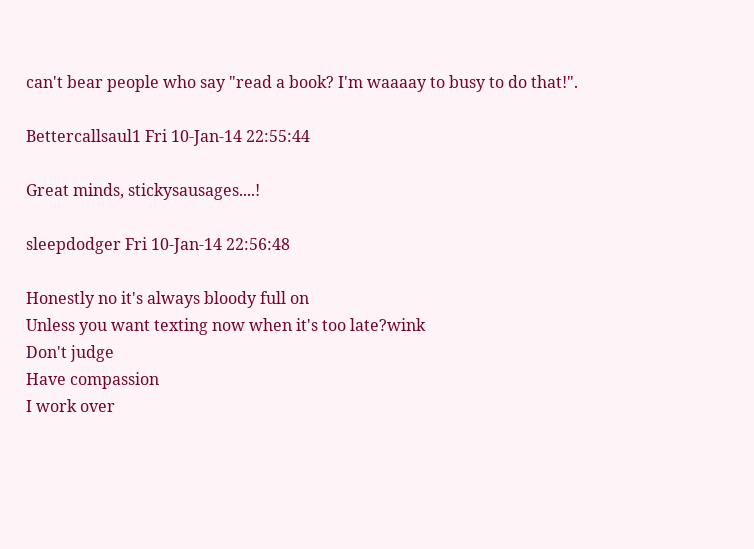can't bear people who say "read a book? I'm waaaay to busy to do that!".

Bettercallsaul1 Fri 10-Jan-14 22:55:44

Great minds, stickysausages....!

sleepdodger Fri 10-Jan-14 22:56:48

Honestly no it's always bloody full on
Unless you want texting now when it's too late?wink
Don't judge
Have compassion
I work over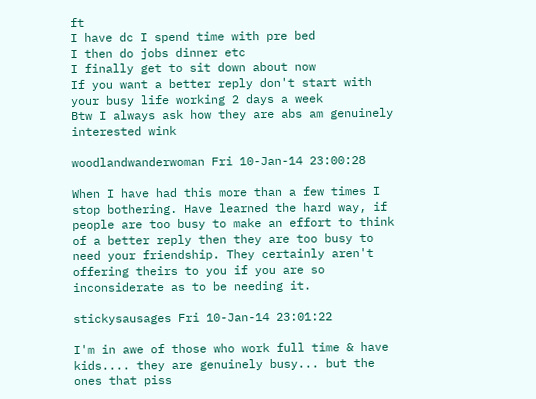ft
I have dc I spend time with pre bed
I then do jobs dinner etc
I finally get to sit down about now
If you want a better reply don't start with your busy life working 2 days a week
Btw I always ask how they are abs am genuinely interested wink

woodlandwanderwoman Fri 10-Jan-14 23:00:28

When I have had this more than a few times I stop bothering. Have learned the hard way, if people are too busy to make an effort to think of a better reply then they are too busy to need your friendship. They certainly aren't offering theirs to you if you are so inconsiderate as to be needing it.

stickysausages Fri 10-Jan-14 23:01:22

I'm in awe of those who work full time & have kids.... they are genuinely busy... but the ones that piss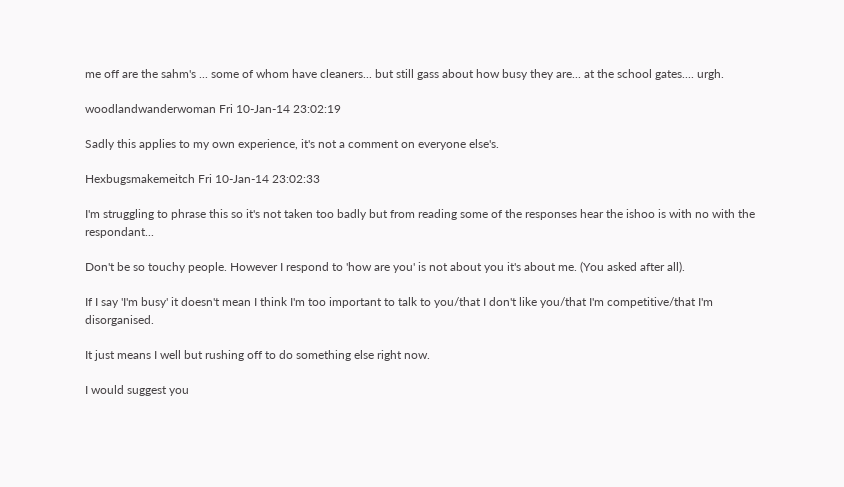me off are the sahm's ... some of whom have cleaners... but still gass about how busy they are... at the school gates.... urgh.

woodlandwanderwoman Fri 10-Jan-14 23:02:19

Sadly this applies to my own experience, it's not a comment on everyone else's.

Hexbugsmakemeitch Fri 10-Jan-14 23:02:33

I'm struggling to phrase this so it's not taken too badly but from reading some of the responses hear the ishoo is with no with the respondant...

Don't be so touchy people. However I respond to 'how are you' is not about you it's about me. (You asked after all).

If I say 'I'm busy' it doesn't mean I think I'm too important to talk to you/that I don't like you/that I'm competitive/that I'm disorganised.

It just means I well but rushing off to do something else right now.

I would suggest you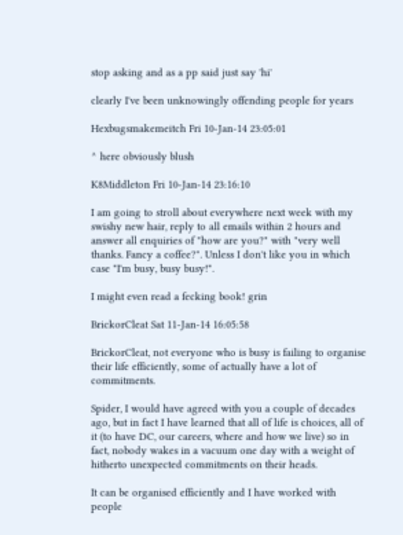stop asking and as a pp said just say 'hi'

clearly I've been unknowingly offending people for years

Hexbugsmakemeitch Fri 10-Jan-14 23:05:01

^ here obviously blush

K8Middleton Fri 10-Jan-14 23:16:10

I am going to stroll about everywhere next week with my swishy new hair, reply to all emails within 2 hours and answer all enquiries of "how are you?" with "very well thanks. Fancy a coffee?". Unless I don't like you in which case "I'm busy, busy busy!".

I might even read a fecking book! grin

BrickorCleat Sat 11-Jan-14 16:05:58

BrickorCleat, not everyone who is busy is failing to organise their life efficiently, some of actually have a lot of commitments.

Spider, I would have agreed with you a couple of decades ago, but in fact I have learned that all of life is choices, all of it (to have DC, our careers, where and how we live) so in fact, nobody wakes in a vacuum one day with a weight of hitherto unexpected commitments on their heads.

It can be organised efficiently and I have worked with people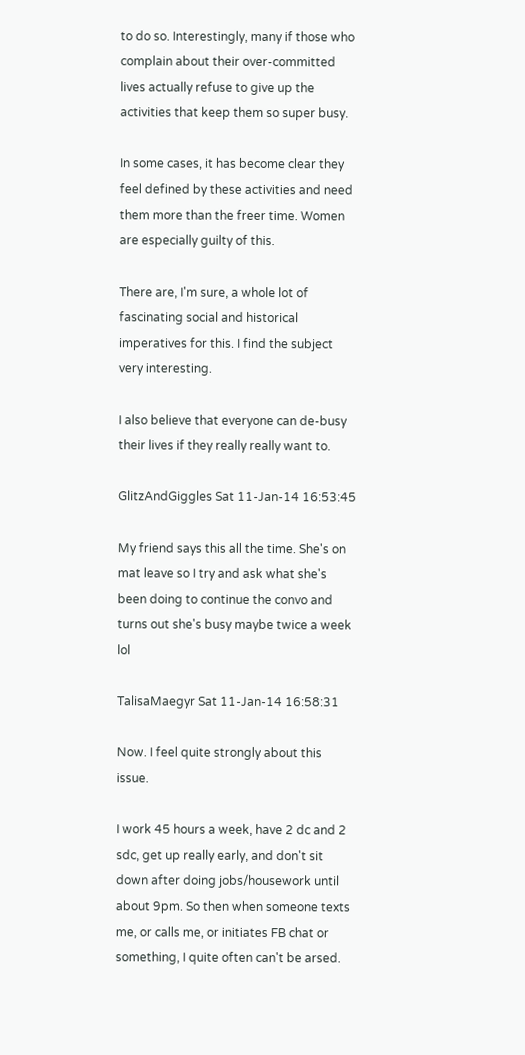to do so. Interestingly, many if those who complain about their over-committed lives actually refuse to give up the activities that keep them so super busy.

In some cases, it has become clear they feel defined by these activities and need them more than the freer time. Women are especially guilty of this.

There are, I'm sure, a whole lot of fascinating social and historical imperatives for this. I find the subject very interesting.

I also believe that everyone can de-busy their lives if they really really want to.

GlitzAndGiggles Sat 11-Jan-14 16:53:45

My friend says this all the time. She's on mat leave so I try and ask what she's been doing to continue the convo and turns out she's busy maybe twice a week lol

TalisaMaegyr Sat 11-Jan-14 16:58:31

Now. I feel quite strongly about this issue.

I work 45 hours a week, have 2 dc and 2 sdc, get up really early, and don't sit down after doing jobs/housework until about 9pm. So then when someone texts me, or calls me, or initiates FB chat or something, I quite often can't be arsed.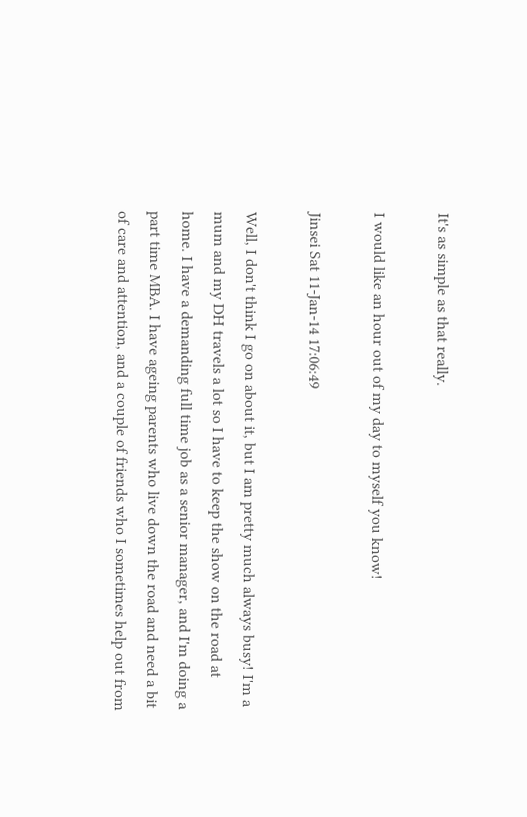It's as simple as that really.

I would like an hour out of my day to myself you know!

Jinsei Sat 11-Jan-14 17:06:49

Well, I don't think I go on about it, but I am pretty much always busy! I'm a mum and my DH travels a lot so I have to keep the show on the road at home. I have a demanding full time job as a senior manager, and I'm doing a part time MBA. I have ageing parents who live down the road and need a bit of care and attention, and a couple of friends who I sometimes help out from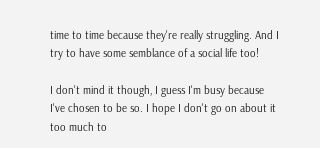time to time because they're really struggling. And I try to have some semblance of a social life too!

I don't mind it though, I guess I'm busy because I've chosen to be so. I hope I don't go on about it too much to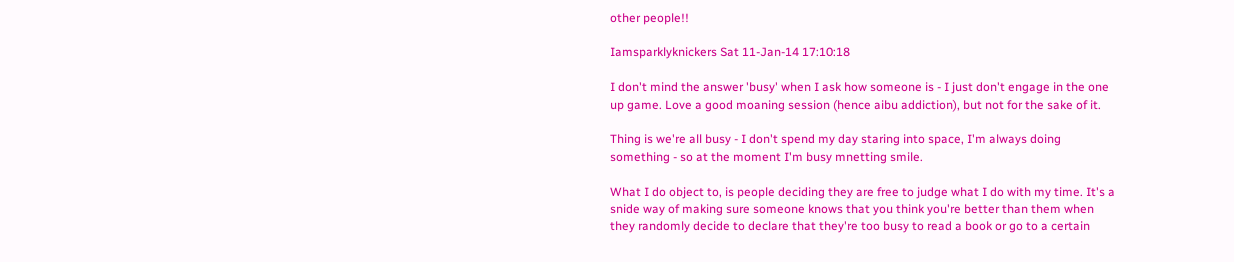other people!!

Iamsparklyknickers Sat 11-Jan-14 17:10:18

I don't mind the answer 'busy' when I ask how someone is - I just don't engage in the one up game. Love a good moaning session (hence aibu addiction), but not for the sake of it.

Thing is we're all busy - I don't spend my day staring into space, I'm always doing something - so at the moment I'm busy mnetting smile.

What I do object to, is people deciding they are free to judge what I do with my time. It's a snide way of making sure someone knows that you think you're better than them when they randomly decide to declare that they're too busy to read a book or go to a certain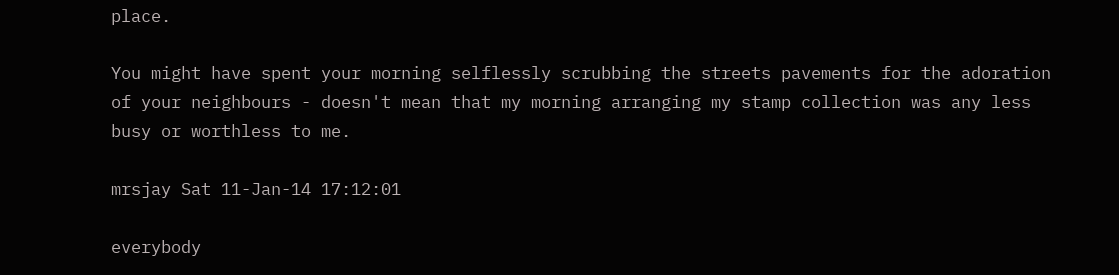place.

You might have spent your morning selflessly scrubbing the streets pavements for the adoration of your neighbours - doesn't mean that my morning arranging my stamp collection was any less busy or worthless to me.

mrsjay Sat 11-Jan-14 17:12:01

everybody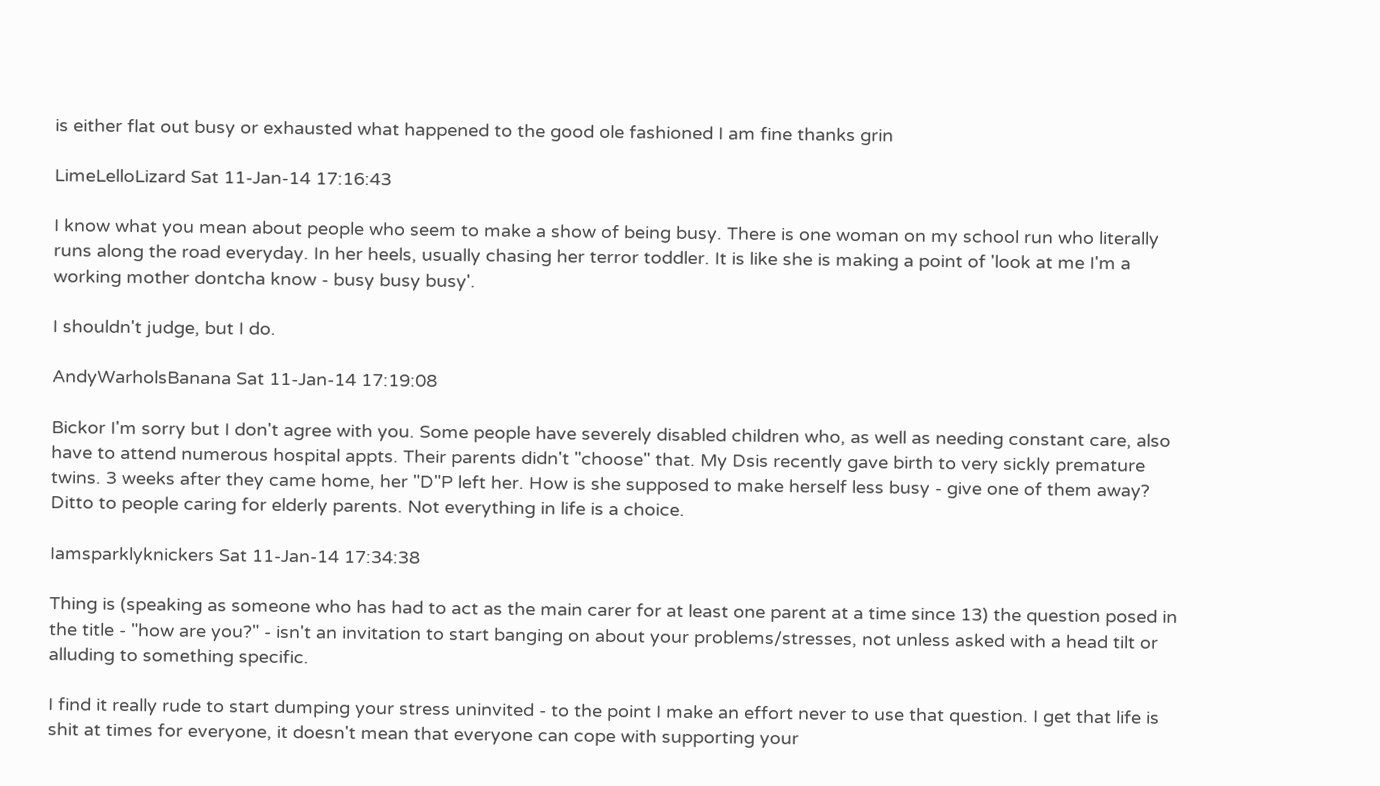is either flat out busy or exhausted what happened to the good ole fashioned I am fine thanks grin

LimeLelloLizard Sat 11-Jan-14 17:16:43

I know what you mean about people who seem to make a show of being busy. There is one woman on my school run who literally runs along the road everyday. In her heels, usually chasing her terror toddler. It is like she is making a point of 'look at me I'm a working mother dontcha know - busy busy busy'.

I shouldn't judge, but I do.

AndyWarholsBanana Sat 11-Jan-14 17:19:08

Bickor I'm sorry but I don't agree with you. Some people have severely disabled children who, as well as needing constant care, also have to attend numerous hospital appts. Their parents didn't "choose" that. My Dsis recently gave birth to very sickly premature twins. 3 weeks after they came home, her "D"P left her. How is she supposed to make herself less busy - give one of them away? Ditto to people caring for elderly parents. Not everything in life is a choice.

Iamsparklyknickers Sat 11-Jan-14 17:34:38

Thing is (speaking as someone who has had to act as the main carer for at least one parent at a time since 13) the question posed in the title - "how are you?" - isn't an invitation to start banging on about your problems/stresses, not unless asked with a head tilt or alluding to something specific.

I find it really rude to start dumping your stress uninvited - to the point I make an effort never to use that question. I get that life is shit at times for everyone, it doesn't mean that everyone can cope with supporting your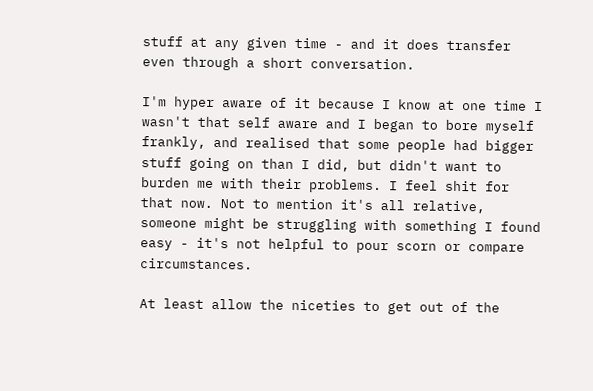stuff at any given time - and it does transfer even through a short conversation.

I'm hyper aware of it because I know at one time I wasn't that self aware and I began to bore myself frankly, and realised that some people had bigger stuff going on than I did, but didn't want to burden me with their problems. I feel shit for that now. Not to mention it's all relative, someone might be struggling with something I found easy - it's not helpful to pour scorn or compare circumstances.

At least allow the niceties to get out of the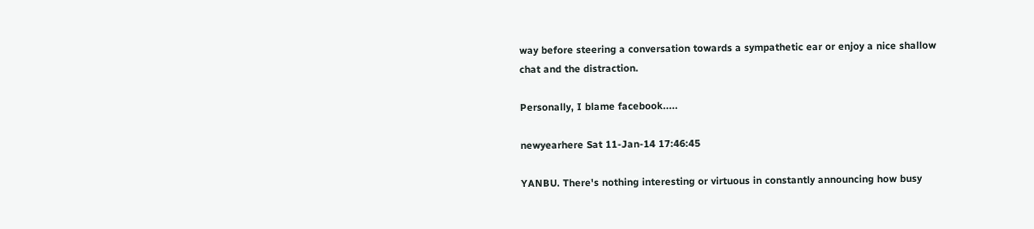way before steering a conversation towards a sympathetic ear or enjoy a nice shallow chat and the distraction.

Personally, I blame facebook.....

newyearhere Sat 11-Jan-14 17:46:45

YANBU. There's nothing interesting or virtuous in constantly announcing how busy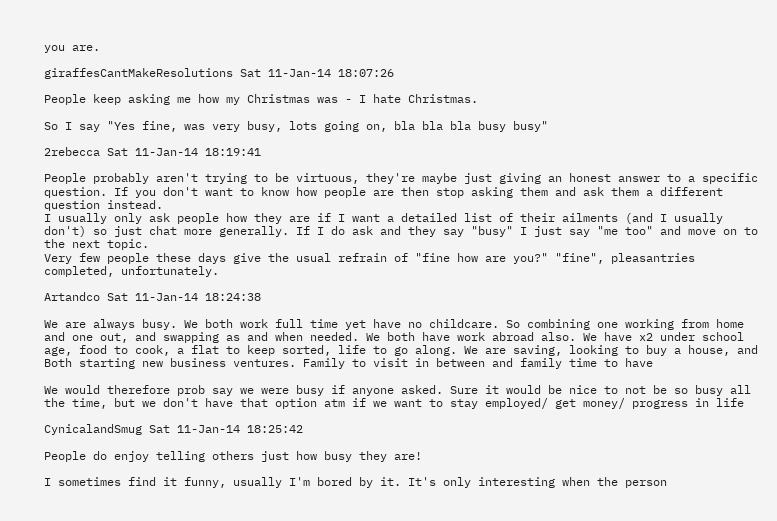you are.

giraffesCantMakeResolutions Sat 11-Jan-14 18:07:26

People keep asking me how my Christmas was - I hate Christmas.

So I say "Yes fine, was very busy, lots going on, bla bla bla busy busy"

2rebecca Sat 11-Jan-14 18:19:41

People probably aren't trying to be virtuous, they're maybe just giving an honest answer to a specific question. If you don't want to know how people are then stop asking them and ask them a different question instead.
I usually only ask people how they are if I want a detailed list of their ailments (and I usually don't) so just chat more generally. If I do ask and they say "busy" I just say "me too" and move on to the next topic.
Very few people these days give the usual refrain of "fine how are you?" "fine", pleasantries completed, unfortunately.

Artandco Sat 11-Jan-14 18:24:38

We are always busy. We both work full time yet have no childcare. So combining one working from home and one out, and swapping as and when needed. We both have work abroad also. We have x2 under school age, food to cook, a flat to keep sorted, life to go along. We are saving, looking to buy a house, and Both starting new business ventures. Family to visit in between and family time to have

We would therefore prob say we were busy if anyone asked. Sure it would be nice to not be so busy all the time, but we don't have that option atm if we want to stay employed/ get money/ progress in life

CynicalandSmug Sat 11-Jan-14 18:25:42

People do enjoy telling others just how busy they are!

I sometimes find it funny, usually I'm bored by it. It's only interesting when the person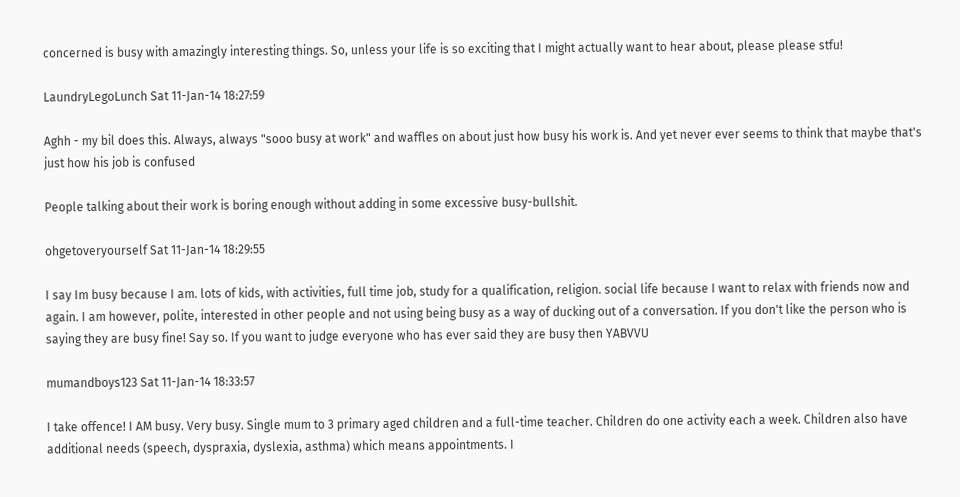concerned is busy with amazingly interesting things. So, unless your life is so exciting that I might actually want to hear about, please please stfu!

LaundryLegoLunch Sat 11-Jan-14 18:27:59

Aghh - my bil does this. Always, always "sooo busy at work" and waffles on about just how busy his work is. And yet never ever seems to think that maybe that's just how his job is confused

People talking about their work is boring enough without adding in some excessive busy-bullshit.

ohgetoveryourself Sat 11-Jan-14 18:29:55

I say Im busy because I am. lots of kids, with activities, full time job, study for a qualification, religion. social life because I want to relax with friends now and again. I am however, polite, interested in other people and not using being busy as a way of ducking out of a conversation. If you don't like the person who is saying they are busy fine! Say so. If you want to judge everyone who has ever said they are busy then YABVVU

mumandboys123 Sat 11-Jan-14 18:33:57

I take offence! I AM busy. Very busy. Single mum to 3 primary aged children and a full-time teacher. Children do one activity each a week. Children also have additional needs (speech, dyspraxia, dyslexia, asthma) which means appointments. I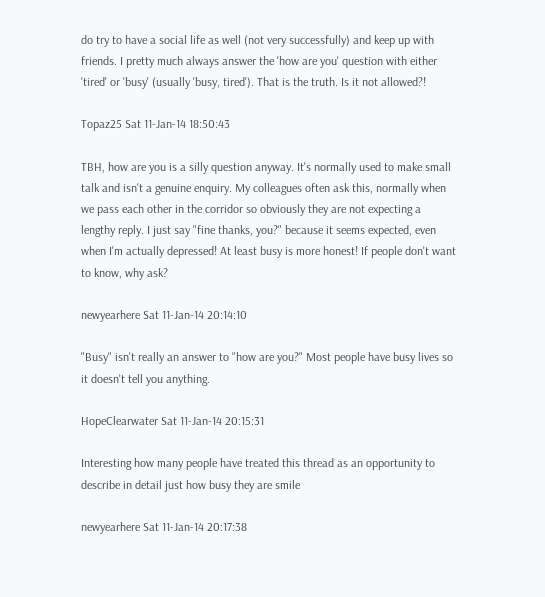do try to have a social life as well (not very successfully) and keep up with friends. I pretty much always answer the 'how are you' question with either 'tired' or 'busy' (usually 'busy, tired'). That is the truth. Is it not allowed?!

Topaz25 Sat 11-Jan-14 18:50:43

TBH, how are you is a silly question anyway. It's normally used to make small talk and isn't a genuine enquiry. My colleagues often ask this, normally when we pass each other in the corridor so obviously they are not expecting a lengthy reply. I just say "fine thanks, you?" because it seems expected, even when I'm actually depressed! At least busy is more honest! If people don't want to know, why ask?

newyearhere Sat 11-Jan-14 20:14:10

"Busy" isn't really an answer to "how are you?" Most people have busy lives so it doesn't tell you anything.

HopeClearwater Sat 11-Jan-14 20:15:31

Interesting how many people have treated this thread as an opportunity to describe in detail just how busy they are smile

newyearhere Sat 11-Jan-14 20:17:38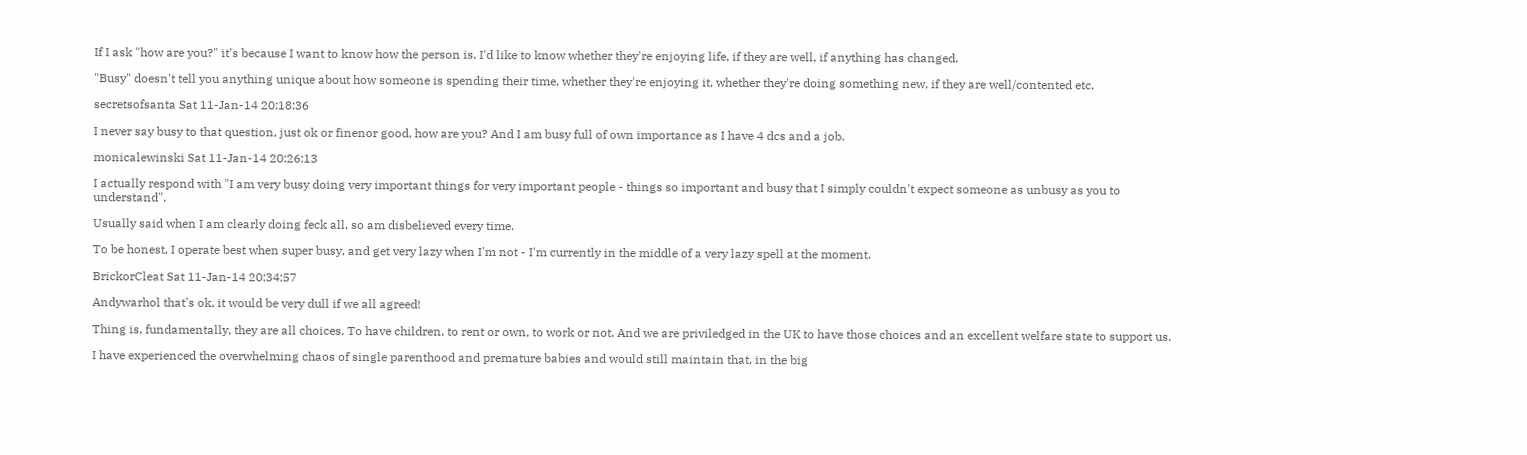If I ask "how are you?" it's because I want to know how the person is. I'd like to know whether they're enjoying life, if they are well, if anything has changed.

"Busy" doesn't tell you anything unique about how someone is spending their time, whether they're enjoying it, whether they're doing something new, if they are well/contented etc.

secretsofsanta Sat 11-Jan-14 20:18:36

I never say busy to that question, just ok or finenor good, how are you? And I am busy full of own importance as I have 4 dcs and a job.

monicalewinski Sat 11-Jan-14 20:26:13

I actually respond with "I am very busy doing very important things for very important people - things so important and busy that I simply couldn't expect someone as unbusy as you to understand".

Usually said when I am clearly doing feck all, so am disbelieved every time.

To be honest, I operate best when super busy, and get very lazy when I'm not - I'm currently in the middle of a very lazy spell at the moment.

BrickorCleat Sat 11-Jan-14 20:34:57

Andywarhol that's ok, it would be very dull if we all agreed!

Thing is, fundamentally, they are all choices. To have children, to rent or own, to work or not. And we are priviledged in the UK to have those choices and an excellent welfare state to support us.

I have experienced the overwhelming chaos of single parenthood and premature babies and would still maintain that, in the big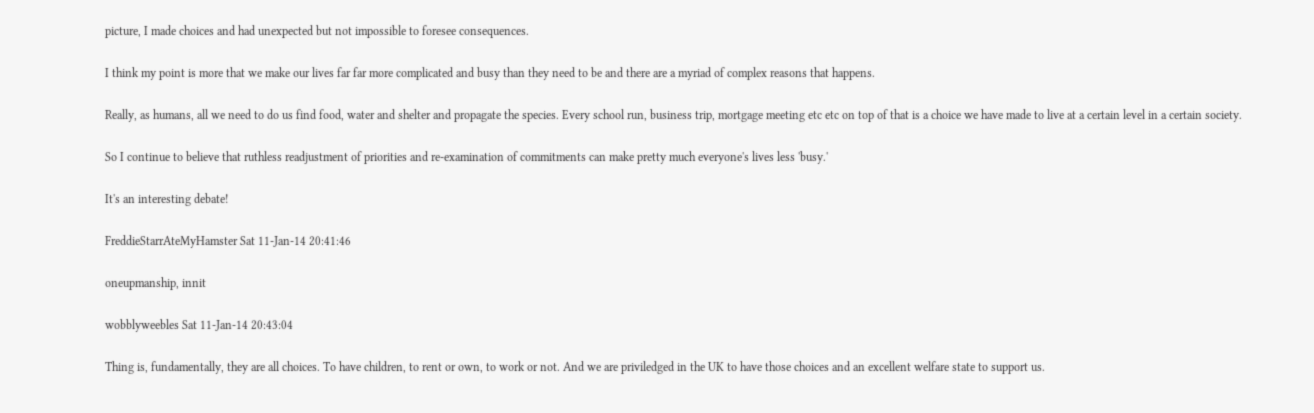picture, I made choices and had unexpected but not impossible to foresee consequences.

I think my point is more that we make our lives far far more complicated and busy than they need to be and there are a myriad of complex reasons that happens.

Really, as humans, all we need to do us find food, water and shelter and propagate the species. Every school run, business trip, mortgage meeting etc etc on top of that is a choice we have made to live at a certain level in a certain society.

So I continue to believe that ruthless readjustment of priorities and re-examination of commitments can make pretty much everyone's lives less 'busy.'

It's an interesting debate!

FreddieStarrAteMyHamster Sat 11-Jan-14 20:41:46

oneupmanship, innit

wobblyweebles Sat 11-Jan-14 20:43:04

Thing is, fundamentally, they are all choices. To have children, to rent or own, to work or not. And we are priviledged in the UK to have those choices and an excellent welfare state to support us.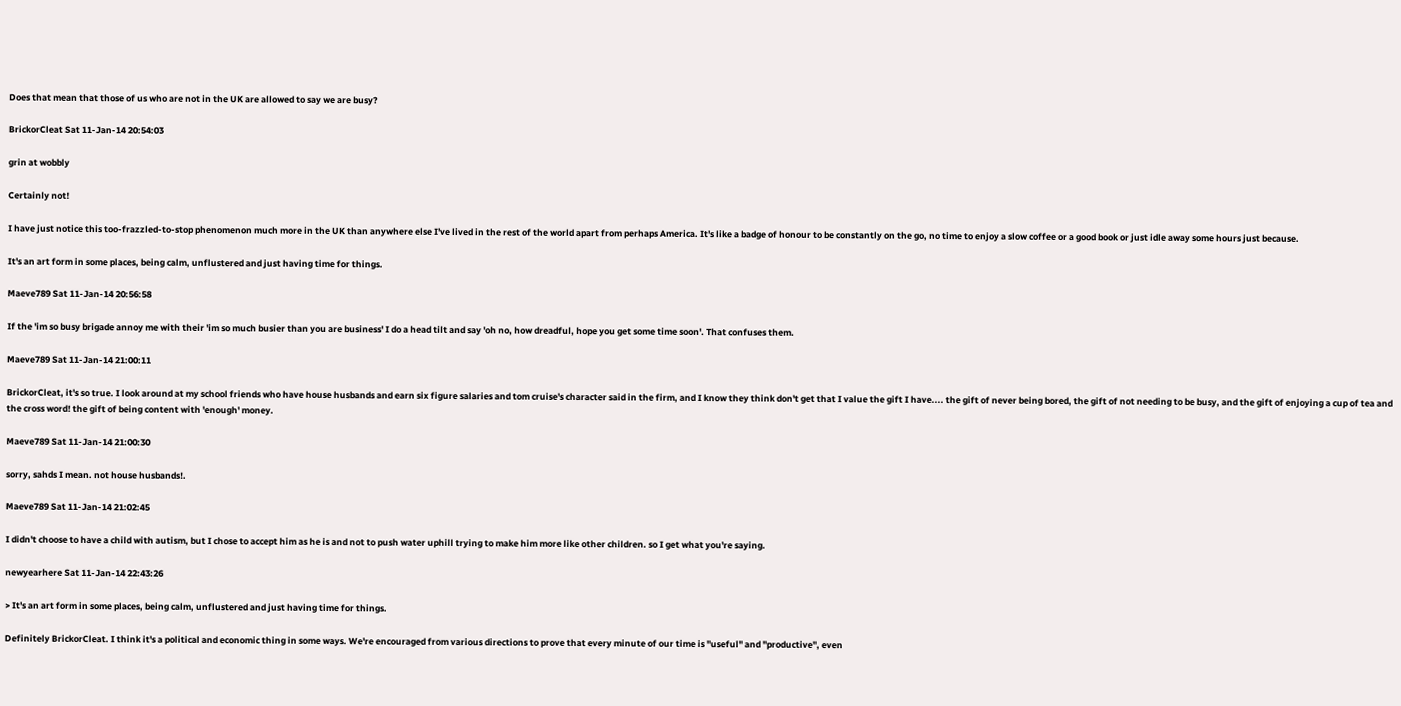Does that mean that those of us who are not in the UK are allowed to say we are busy?

BrickorCleat Sat 11-Jan-14 20:54:03

grin at wobbly

Certainly not!

I have just notice this too-frazzled-to-stop phenomenon much more in the UK than anywhere else I've lived in the rest of the world apart from perhaps America. It's like a badge of honour to be constantly on the go, no time to enjoy a slow coffee or a good book or just idle away some hours just because.

It's an art form in some places, being calm, unflustered and just having time for things.

Maeve789 Sat 11-Jan-14 20:56:58

If the 'im so busy brigade annoy me with their 'im so much busier than you are business' I do a head tilt and say 'oh no, how dreadful, hope you get some time soon'. That confuses them.

Maeve789 Sat 11-Jan-14 21:00:11

BrickorCleat, it's so true. I look around at my school friends who have house husbands and earn six figure salaries and tom cruise's character said in the firm, and I know they think don't get that I value the gift I have.... the gift of never being bored, the gift of not needing to be busy, and the gift of enjoying a cup of tea and the cross word! the gift of being content with 'enough' money.

Maeve789 Sat 11-Jan-14 21:00:30

sorry, sahds I mean. not house husbands!.

Maeve789 Sat 11-Jan-14 21:02:45

I didn't choose to have a child with autism, but I chose to accept him as he is and not to push water uphill trying to make him more like other children. so I get what you're saying.

newyearhere Sat 11-Jan-14 22:43:26

> It's an art form in some places, being calm, unflustered and just having time for things.

Definitely BrickorCleat. I think it's a political and economic thing in some ways. We're encouraged from various directions to prove that every minute of our time is "useful" and "productive", even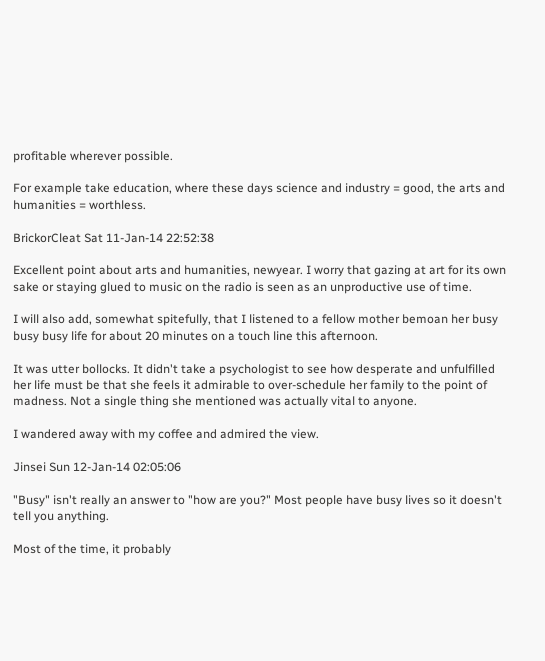profitable wherever possible.

For example take education, where these days science and industry = good, the arts and humanities = worthless.

BrickorCleat Sat 11-Jan-14 22:52:38

Excellent point about arts and humanities, newyear. I worry that gazing at art for its own sake or staying glued to music on the radio is seen as an unproductive use of time.

I will also add, somewhat spitefully, that I listened to a fellow mother bemoan her busy busy busy life for about 20 minutes on a touch line this afternoon.

It was utter bollocks. It didn't take a psychologist to see how desperate and unfulfilled her life must be that she feels it admirable to over-schedule her family to the point of madness. Not a single thing she mentioned was actually vital to anyone.

I wandered away with my coffee and admired the view.

Jinsei Sun 12-Jan-14 02:05:06

"Busy" isn't really an answer to "how are you?" Most people have busy lives so it doesn't tell you anything.

Most of the time, it probably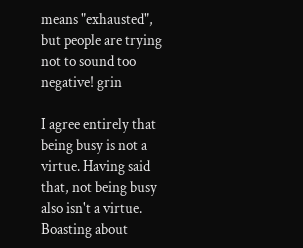means "exhausted", but people are trying not to sound too negative! grin

I agree entirely that being busy is not a virtue. Having said that, not being busy also isn't a virtue. Boasting about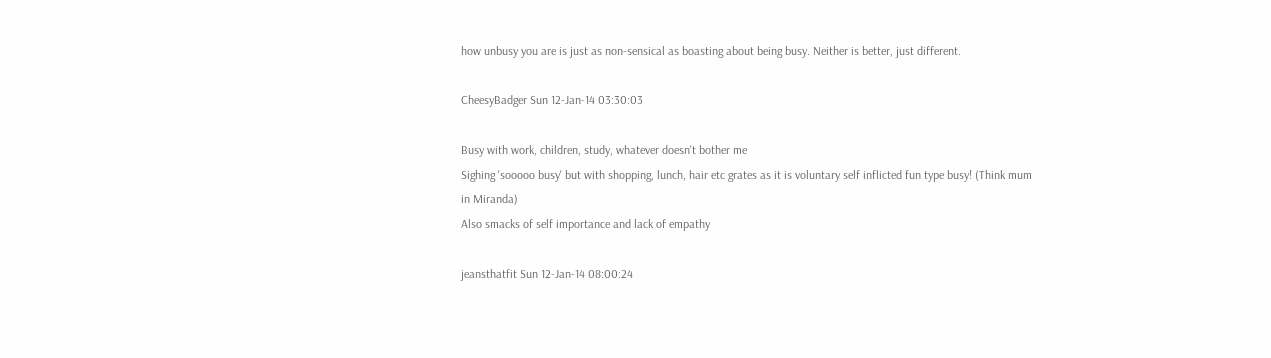how unbusy you are is just as non-sensical as boasting about being busy. Neither is better, just different.

CheesyBadger Sun 12-Jan-14 03:30:03

Busy with work, children, study, whatever doesn't bother me
Sighing 'sooooo busy' but with shopping, lunch, hair etc grates as it is voluntary self inflicted fun type busy! (Think mum in Miranda)
Also smacks of self importance and lack of empathy

jeansthatfit Sun 12-Jan-14 08:00:24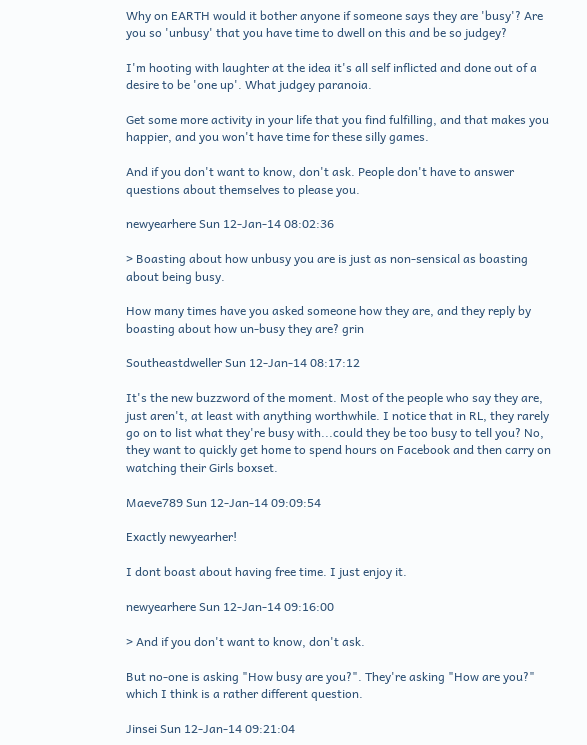Why on EARTH would it bother anyone if someone says they are 'busy'? Are you so 'unbusy' that you have time to dwell on this and be so judgey?

I'm hooting with laughter at the idea it's all self inflicted and done out of a desire to be 'one up'. What judgey paranoia.

Get some more activity in your life that you find fulfilling, and that makes you happier, and you won't have time for these silly games.

And if you don't want to know, don't ask. People don't have to answer questions about themselves to please you.

newyearhere Sun 12-Jan-14 08:02:36

> Boasting about how unbusy you are is just as non-sensical as boasting about being busy.

How many times have you asked someone how they are, and they reply by boasting about how un-busy they are? grin

Southeastdweller Sun 12-Jan-14 08:17:12

It's the new buzzword of the moment. Most of the people who say they are, just aren't, at least with anything worthwhile. I notice that in RL, they rarely go on to list what they're busy with...could they be too busy to tell you? No, they want to quickly get home to spend hours on Facebook and then carry on watching their Girls boxset.

Maeve789 Sun 12-Jan-14 09:09:54

Exactly newyearher!

I dont boast about having free time. I just enjoy it.

newyearhere Sun 12-Jan-14 09:16:00

> And if you don't want to know, don't ask.

But no-one is asking "How busy are you?". They're asking "How are you?" which I think is a rather different question.

Jinsei Sun 12-Jan-14 09:21:04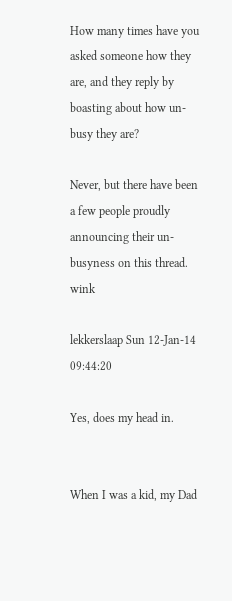How many times have you asked someone how they are, and they reply by boasting about how un-busy they are?

Never, but there have been a few people proudly announcing their un-busyness on this thread. wink

lekkerslaap Sun 12-Jan-14 09:44:20

Yes, does my head in.


When I was a kid, my Dad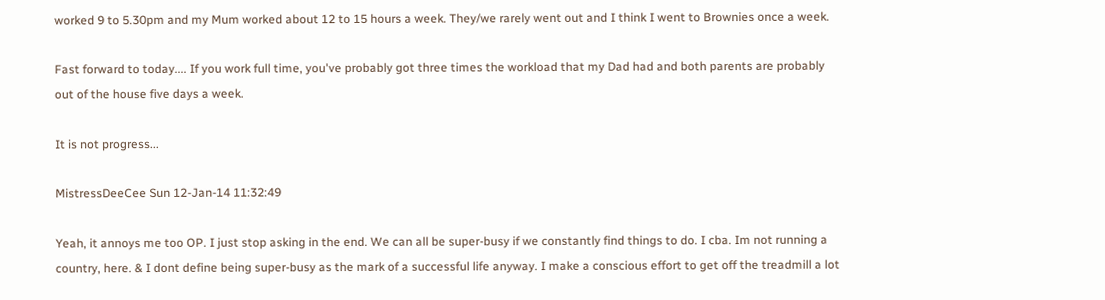worked 9 to 5.30pm and my Mum worked about 12 to 15 hours a week. They/we rarely went out and I think I went to Brownies once a week.

Fast forward to today.... If you work full time, you've probably got three times the workload that my Dad had and both parents are probably out of the house five days a week.

It is not progress...

MistressDeeCee Sun 12-Jan-14 11:32:49

Yeah, it annoys me too OP. I just stop asking in the end. We can all be super-busy if we constantly find things to do. I cba. Im not running a country, here. & I dont define being super-busy as the mark of a successful life anyway. I make a conscious effort to get off the treadmill a lot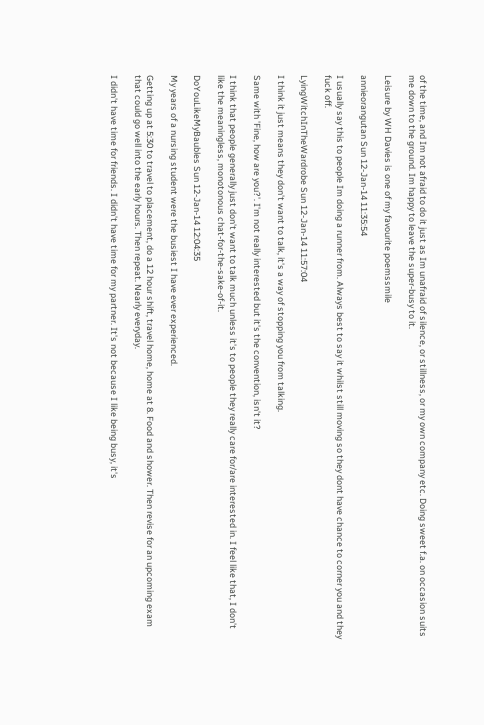of the time, and Im not afraid to do it just as Im unafraid of silence, or stillness, or my own company etc. Doing sweet f.a. on occasion suits me down to the ground. Im happy to leave the super-busy to it.

Leisure by WH Davies is one of my favourite poemssmile

annieorangutan Sun 12-Jan-14 11:35:54

I usually say this to people Im doing a runner from. Always best to say it whilst still moving so they dont have chance to corner you and they fuck off.

LyingWitchInTheWardrobe Sun 12-Jan-14 11:57:04

I think it just means they don't want to talk, it's a way of stopping you from talking.

Same with 'Fine, how are you?'. I'm not really interested but it's the convention, isn't it?

I think that people generally just don't want to talk much unless it's to people they really care for/are interested in. I feel like that, I don't like the meaningless, monotonous chat-for-the-sake-of-it.

DoYouLikeMyBaubles Sun 12-Jan-14 12:04:35

My years of a nursing student were the busiest I have ever experienced.

Getting up at 5:30 to travel to placement, do a 12 hour shift, travel home, home at 8. Food and shower. Then revise for an upcoming exam that could go well into the early hours. Then repeat. Nearly everyday.

I didn't have time for friends. I didn't have time for my partner. It's not because I like being busy, it's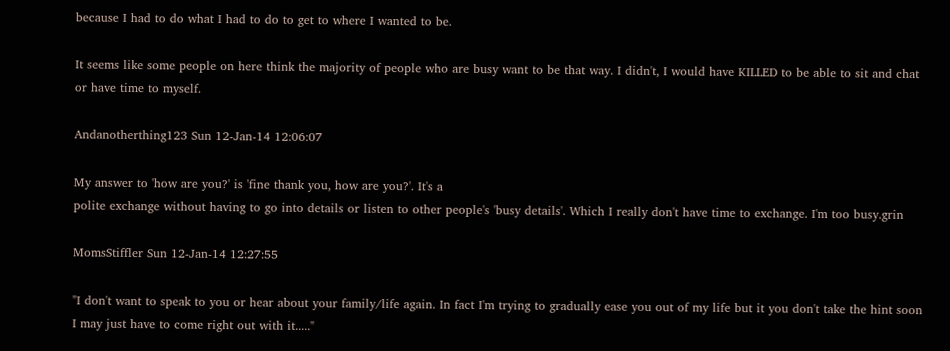because I had to do what I had to do to get to where I wanted to be.

It seems like some people on here think the majority of people who are busy want to be that way. I didn't, I would have KILLED to be able to sit and chat or have time to myself.

Andanotherthing123 Sun 12-Jan-14 12:06:07

My answer to 'how are you?' is 'fine thank you, how are you?'. It's a
polite exchange without having to go into details or listen to other people's 'busy details'. Which I really don't have time to exchange. I'm too busy.grin

MomsStiffler Sun 12-Jan-14 12:27:55

"I don't want to speak to you or hear about your family/life again. In fact I'm trying to gradually ease you out of my life but it you don't take the hint soon I may just have to come right out with it....."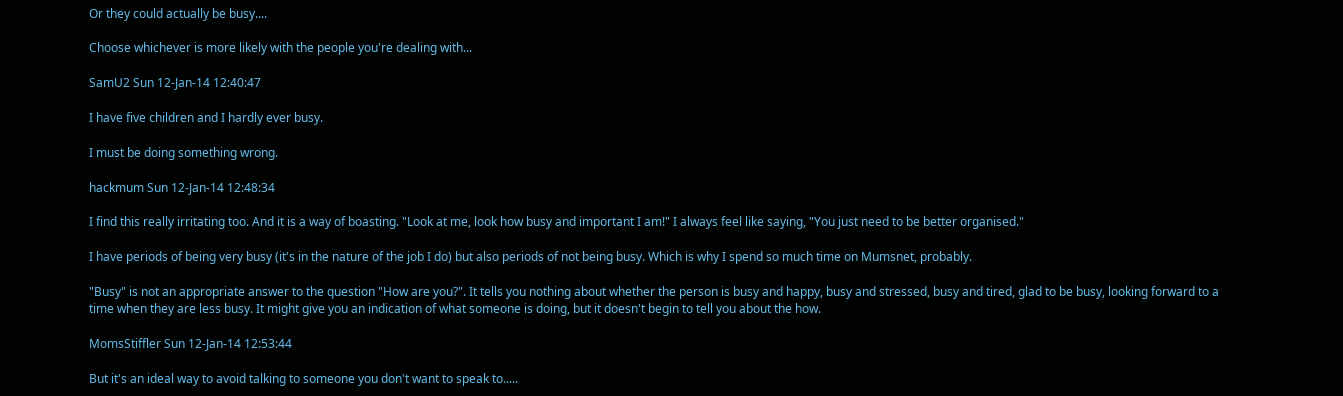Or they could actually be busy....

Choose whichever is more likely with the people you're dealing with...

SamU2 Sun 12-Jan-14 12:40:47

I have five children and I hardly ever busy.

I must be doing something wrong.

hackmum Sun 12-Jan-14 12:48:34

I find this really irritating too. And it is a way of boasting. "Look at me, look how busy and important I am!" I always feel like saying, "You just need to be better organised."

I have periods of being very busy (it's in the nature of the job I do) but also periods of not being busy. Which is why I spend so much time on Mumsnet, probably.

"Busy" is not an appropriate answer to the question "How are you?". It tells you nothing about whether the person is busy and happy, busy and stressed, busy and tired, glad to be busy, looking forward to a time when they are less busy. It might give you an indication of what someone is doing, but it doesn't begin to tell you about the how.

MomsStiffler Sun 12-Jan-14 12:53:44

But it's an ideal way to avoid talking to someone you don't want to speak to.....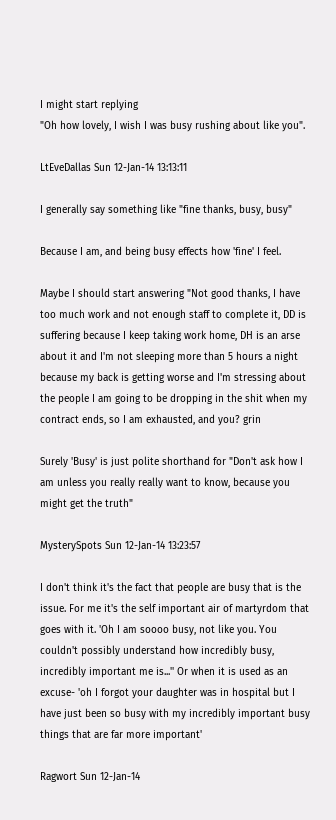I might start replying
"Oh how lovely, I wish I was busy rushing about like you".

LtEveDallas Sun 12-Jan-14 13:13:11

I generally say something like "fine thanks, busy, busy"

Because I am, and being busy effects how 'fine' I feel.

Maybe I should start answering "Not good thanks, I have too much work and not enough staff to complete it, DD is suffering because I keep taking work home, DH is an arse about it and I'm not sleeping more than 5 hours a night because my back is getting worse and I'm stressing about the people I am going to be dropping in the shit when my contract ends, so I am exhausted, and you? grin

Surely 'Busy' is just polite shorthand for "Don't ask how I am unless you really really want to know, because you might get the truth"

MysterySpots Sun 12-Jan-14 13:23:57

I don't think it's the fact that people are busy that is the issue. For me it's the self important air of martyrdom that goes with it. 'Oh I am soooo busy, not like you. You couldn't possibly understand how incredibly busy, incredibly important me is...'' Or when it is used as an excuse- 'oh I forgot your daughter was in hospital but I have just been so busy with my incredibly important busy things that are far more important'

Ragwort Sun 12-Jan-14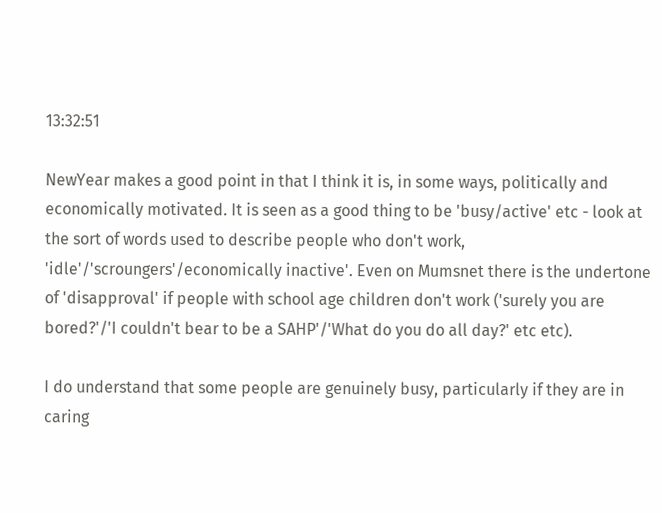13:32:51

NewYear makes a good point in that I think it is, in some ways, politically and economically motivated. It is seen as a good thing to be 'busy/active' etc - look at the sort of words used to describe people who don't work, 'idle'/'scroungers'/economically inactive'. Even on Mumsnet there is the undertone of 'disapproval' if people with school age children don't work ('surely you are bored?'/'I couldn't bear to be a SAHP'/'What do you do all day?' etc etc).

I do understand that some people are genuinely busy, particularly if they are in caring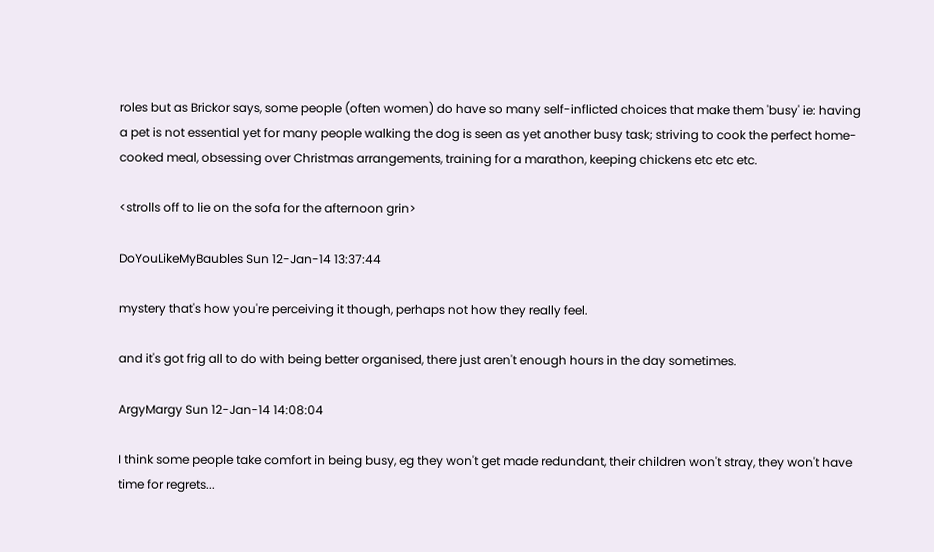roles but as Brickor says, some people (often women) do have so many self-inflicted choices that make them 'busy' ie: having a pet is not essential yet for many people walking the dog is seen as yet another busy task; striving to cook the perfect home-cooked meal, obsessing over Christmas arrangements, training for a marathon, keeping chickens etc etc etc.

<strolls off to lie on the sofa for the afternoon grin>

DoYouLikeMyBaubles Sun 12-Jan-14 13:37:44

mystery that's how you're perceiving it though, perhaps not how they really feel.

and it's got frig all to do with being better organised, there just aren't enough hours in the day sometimes.

ArgyMargy Sun 12-Jan-14 14:08:04

I think some people take comfort in being busy, eg they won't get made redundant, their children won't stray, they won't have time for regrets...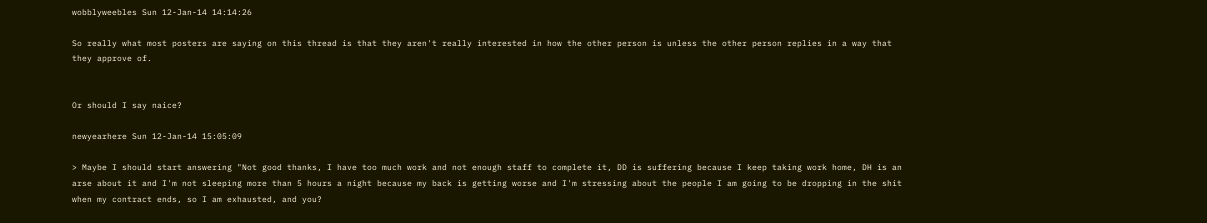wobblyweebles Sun 12-Jan-14 14:14:26

So really what most posters are saying on this thread is that they aren't really interested in how the other person is unless the other person replies in a way that they approve of.


Or should I say naice?

newyearhere Sun 12-Jan-14 15:05:09

> Maybe I should start answering "Not good thanks, I have too much work and not enough staff to complete it, DD is suffering because I keep taking work home, DH is an arse about it and I'm not sleeping more than 5 hours a night because my back is getting worse and I'm stressing about the people I am going to be dropping in the shit when my contract ends, so I am exhausted, and you?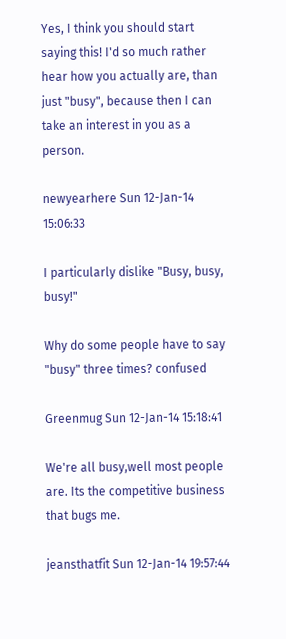Yes, I think you should start saying this! I'd so much rather hear how you actually are, than just "busy", because then I can take an interest in you as a person.

newyearhere Sun 12-Jan-14 15:06:33

I particularly dislike "Busy, busy, busy!"

Why do some people have to say "busy" three times? confused

Greenmug Sun 12-Jan-14 15:18:41

We're all busy,well most people are. Its the competitive business that bugs me.

jeansthatfit Sun 12-Jan-14 19:57:44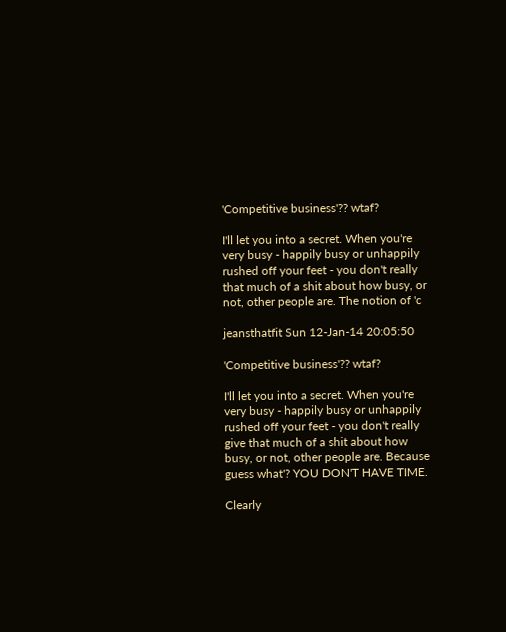'Competitive business'?? wtaf?

I'll let you into a secret. When you're very busy - happily busy or unhappily rushed off your feet - you don't really that much of a shit about how busy, or not, other people are. The notion of 'c

jeansthatfit Sun 12-Jan-14 20:05:50

'Competitive business'?? wtaf?

I'll let you into a secret. When you're very busy - happily busy or unhappily rushed off your feet - you don't really give that much of a shit about how busy, or not, other people are. Because guess what'? YOU DON'T HAVE TIME.

Clearly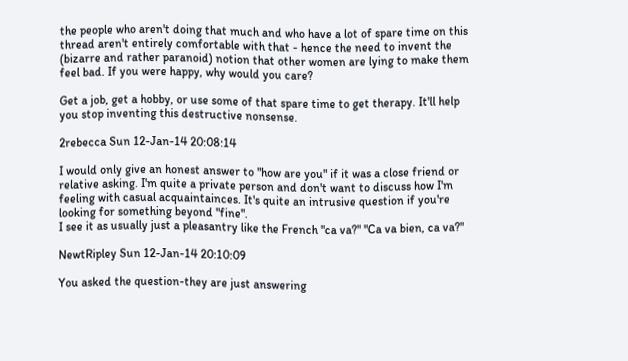the people who aren't doing that much and who have a lot of spare time on this thread aren't entirely comfortable with that - hence the need to invent the (bizarre and rather paranoid) notion that other women are lying to make them feel bad. If you were happy, why would you care?

Get a job, get a hobby, or use some of that spare time to get therapy. It'll help you stop inventing this destructive nonsense.

2rebecca Sun 12-Jan-14 20:08:14

I would only give an honest answer to "how are you" if it was a close friend or relative asking. I'm quite a private person and don't want to discuss how I'm feeling with casual acquaintainces. It's quite an intrusive question if you're looking for something beyond "fine".
I see it as usually just a pleasantry like the French "ca va?" "Ca va bien, ca va?"

NewtRipley Sun 12-Jan-14 20:10:09

You asked the question-they are just answering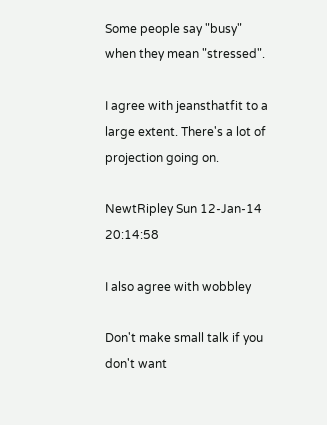Some people say "busy" when they mean "stressed".

I agree with jeansthatfit to a large extent. There's a lot of projection going on.

NewtRipley Sun 12-Jan-14 20:14:58

I also agree with wobbley

Don't make small talk if you don't want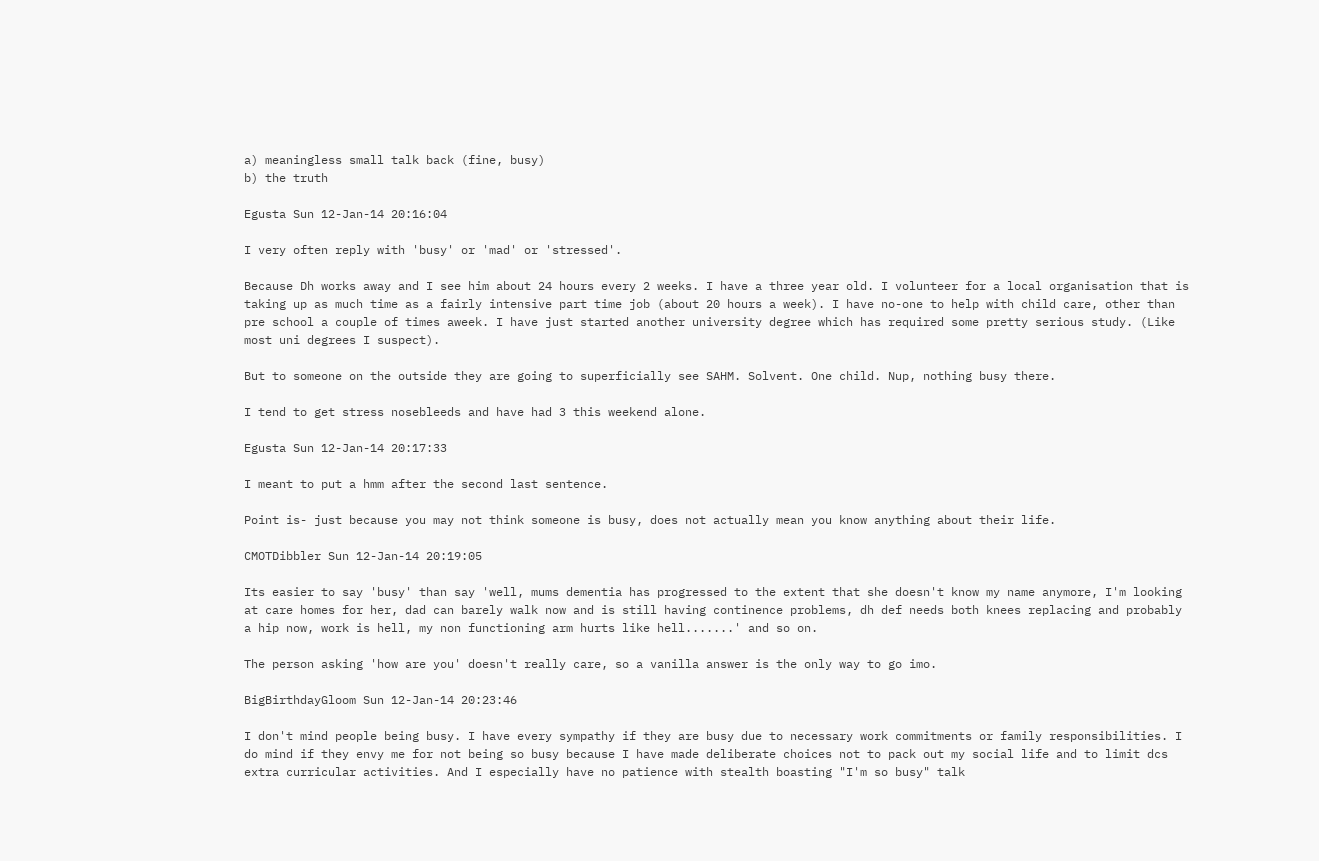a) meaningless small talk back (fine, busy)
b) the truth

Egusta Sun 12-Jan-14 20:16:04

I very often reply with 'busy' or 'mad' or 'stressed'.

Because Dh works away and I see him about 24 hours every 2 weeks. I have a three year old. I volunteer for a local organisation that is taking up as much time as a fairly intensive part time job (about 20 hours a week). I have no-one to help with child care, other than pre school a couple of times aweek. I have just started another university degree which has required some pretty serious study. (Like most uni degrees I suspect).

But to someone on the outside they are going to superficially see SAHM. Solvent. One child. Nup, nothing busy there.

I tend to get stress nosebleeds and have had 3 this weekend alone.

Egusta Sun 12-Jan-14 20:17:33

I meant to put a hmm after the second last sentence.

Point is- just because you may not think someone is busy, does not actually mean you know anything about their life.

CMOTDibbler Sun 12-Jan-14 20:19:05

Its easier to say 'busy' than say 'well, mums dementia has progressed to the extent that she doesn't know my name anymore, I'm looking at care homes for her, dad can barely walk now and is still having continence problems, dh def needs both knees replacing and probably a hip now, work is hell, my non functioning arm hurts like hell.......' and so on.

The person asking 'how are you' doesn't really care, so a vanilla answer is the only way to go imo.

BigBirthdayGloom Sun 12-Jan-14 20:23:46

I don't mind people being busy. I have every sympathy if they are busy due to necessary work commitments or family responsibilities. I do mind if they envy me for not being so busy because I have made deliberate choices not to pack out my social life and to limit dcs extra curricular activities. And I especially have no patience with stealth boasting "I'm so busy" talk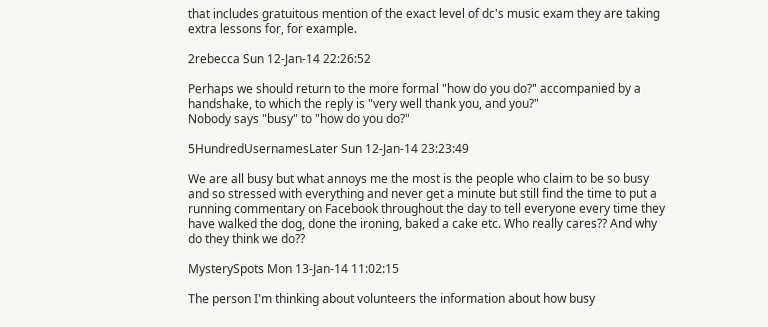that includes gratuitous mention of the exact level of dc's music exam they are taking extra lessons for, for example.

2rebecca Sun 12-Jan-14 22:26:52

Perhaps we should return to the more formal "how do you do?" accompanied by a handshake, to which the reply is "very well thank you, and you?"
Nobody says "busy" to "how do you do?"

5HundredUsernamesLater Sun 12-Jan-14 23:23:49

We are all busy but what annoys me the most is the people who claim to be so busy and so stressed with everything and never get a minute but still find the time to put a running commentary on Facebook throughout the day to tell everyone every time they have walked the dog, done the ironing, baked a cake etc. Who really cares?? And why do they think we do??

MysterySpots Mon 13-Jan-14 11:02:15

The person I'm thinking about volunteers the information about how busy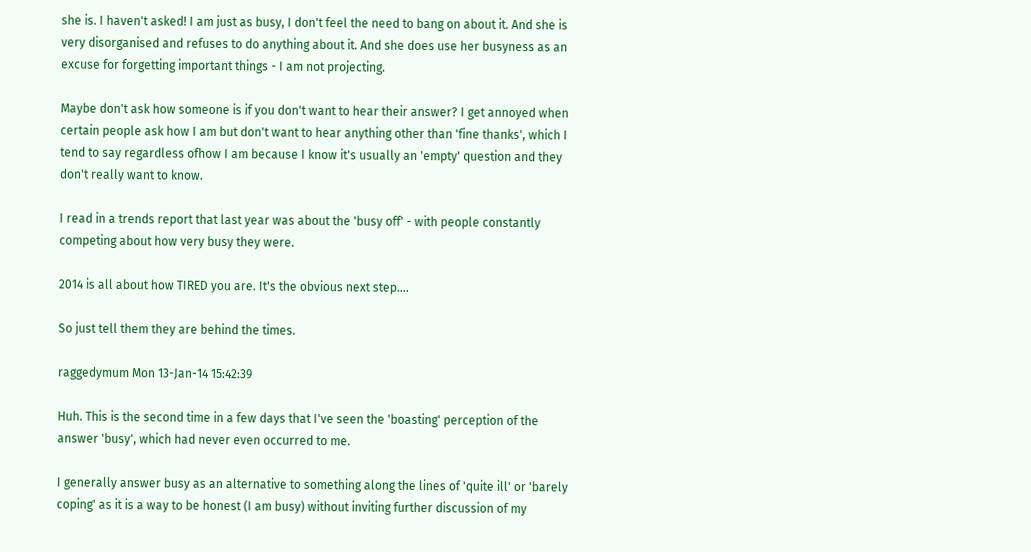she is. I haven't asked! I am just as busy, I don't feel the need to bang on about it. And she is very disorganised and refuses to do anything about it. And she does use her busyness as an excuse for forgetting important things - I am not projecting.

Maybe don't ask how someone is if you don't want to hear their answer? I get annoyed when certain people ask how I am but don't want to hear anything other than 'fine thanks', which I tend to say regardless ofhow I am because I know it's usually an 'empty' question and they don't really want to know.

I read in a trends report that last year was about the 'busy off' - with people constantly competing about how very busy they were.

2014 is all about how TIRED you are. It's the obvious next step....

So just tell them they are behind the times.

raggedymum Mon 13-Jan-14 15:42:39

Huh. This is the second time in a few days that I've seen the 'boasting' perception of the answer 'busy', which had never even occurred to me.

I generally answer busy as an alternative to something along the lines of 'quite ill' or 'barely coping' as it is a way to be honest (I am busy) without inviting further discussion of my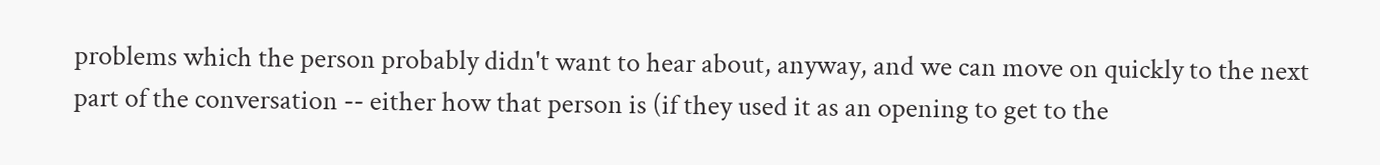problems which the person probably didn't want to hear about, anyway, and we can move on quickly to the next part of the conversation -- either how that person is (if they used it as an opening to get to the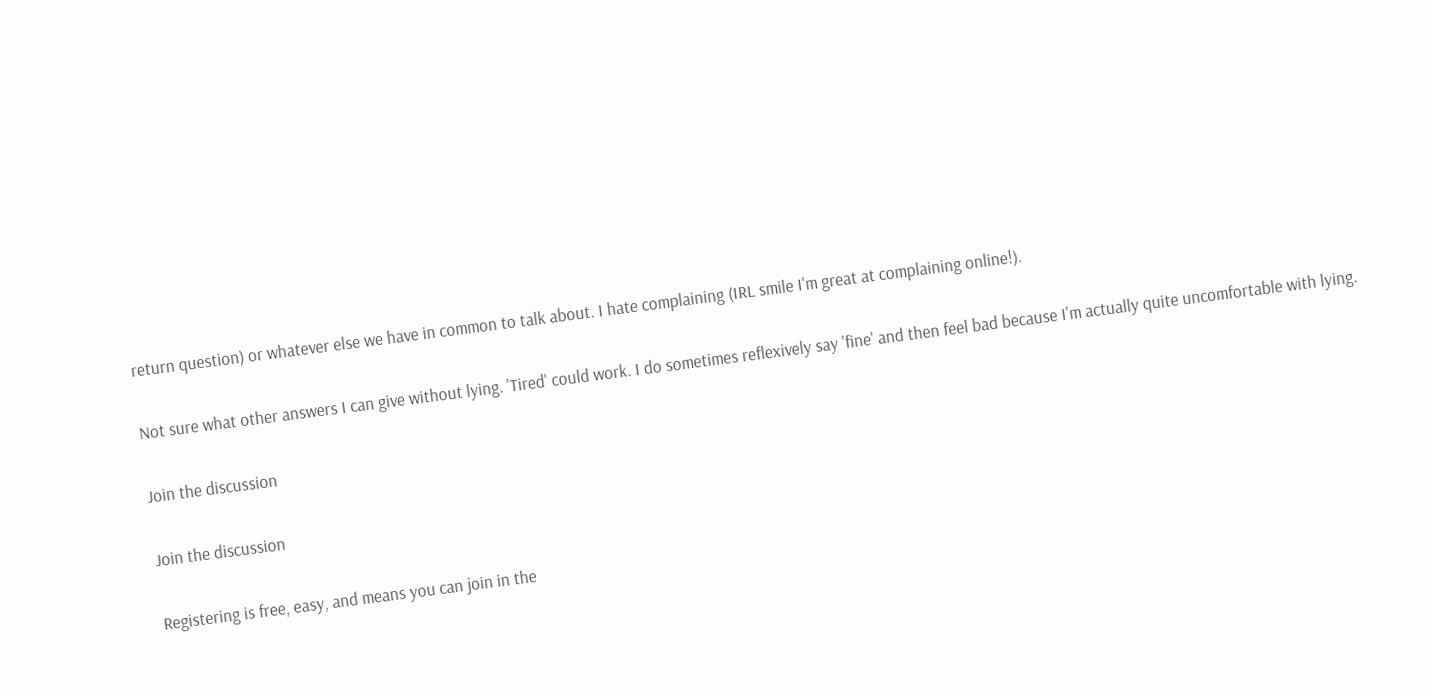return question) or whatever else we have in common to talk about. I hate complaining (IRL smile I'm great at complaining online!).

Not sure what other answers I can give without lying. 'Tired' could work. I do sometimes reflexively say 'fine' and then feel bad because I'm actually quite uncomfortable with lying.

Join the discussion

Join the discussion

Registering is free, easy, and means you can join in the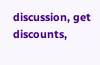discussion, get discounts,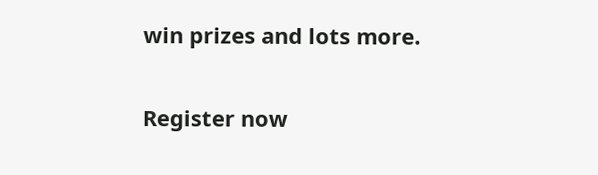win prizes and lots more.

Register now